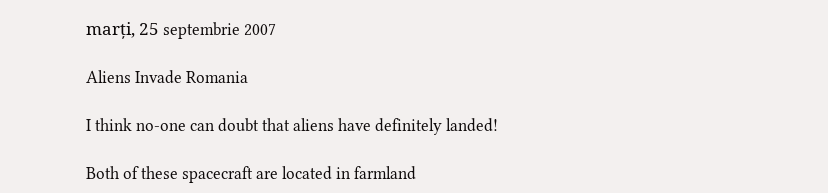marți, 25 septembrie 2007

Aliens Invade Romania

I think no-one can doubt that aliens have definitely landed!

Both of these spacecraft are located in farmland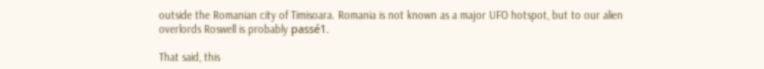outside the Romanian city of Timisoara. Romania is not known as a major UFO hotspot, but to our alien overlords Roswell is probably passé1.

That said, this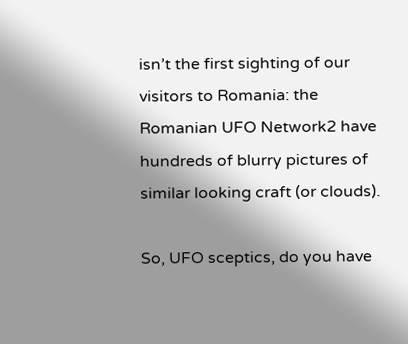isn’t the first sighting of our visitors to Romania: the Romanian UFO Network2 have hundreds of blurry pictures of similar looking craft (or clouds).

So, UFO sceptics, do you have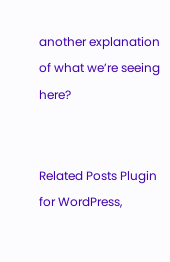another explanation of what we’re seeing here?


Related Posts Plugin for WordPress,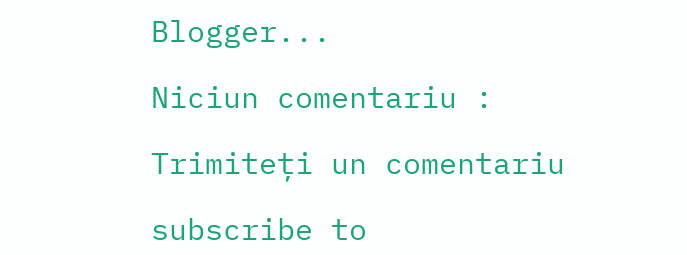Blogger...

Niciun comentariu :

Trimiteți un comentariu

subscribe to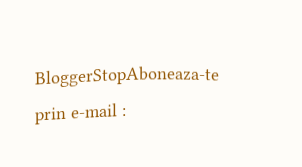BloggerStopAboneaza-te prin e-mail :